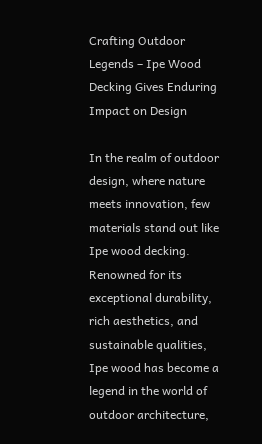Crafting Outdoor Legends – Ipe Wood Decking Gives Enduring Impact on Design

In the realm of outdoor design, where nature meets innovation, few materials stand out like Ipe wood decking. Renowned for its exceptional durability, rich aesthetics, and sustainable qualities, Ipe wood has become a legend in the world of outdoor architecture,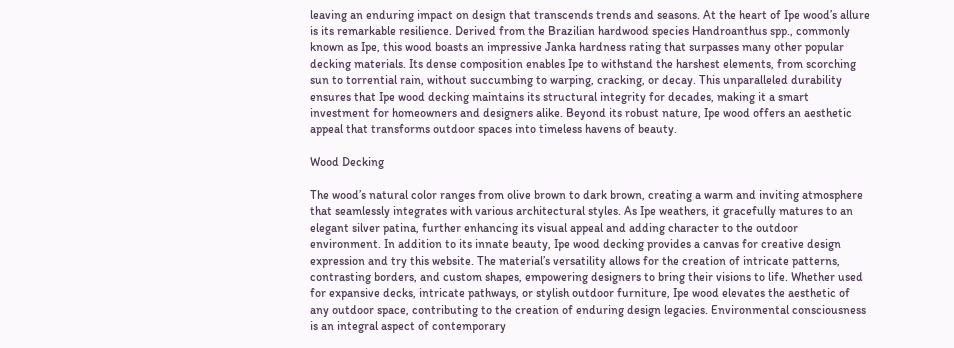leaving an enduring impact on design that transcends trends and seasons. At the heart of Ipe wood’s allure is its remarkable resilience. Derived from the Brazilian hardwood species Handroanthus spp., commonly known as Ipe, this wood boasts an impressive Janka hardness rating that surpasses many other popular decking materials. Its dense composition enables Ipe to withstand the harshest elements, from scorching sun to torrential rain, without succumbing to warping, cracking, or decay. This unparalleled durability ensures that Ipe wood decking maintains its structural integrity for decades, making it a smart investment for homeowners and designers alike. Beyond its robust nature, Ipe wood offers an aesthetic appeal that transforms outdoor spaces into timeless havens of beauty.

Wood Decking

The wood’s natural color ranges from olive brown to dark brown, creating a warm and inviting atmosphere that seamlessly integrates with various architectural styles. As Ipe weathers, it gracefully matures to an elegant silver patina, further enhancing its visual appeal and adding character to the outdoor environment. In addition to its innate beauty, Ipe wood decking provides a canvas for creative design expression and try this website. The material’s versatility allows for the creation of intricate patterns, contrasting borders, and custom shapes, empowering designers to bring their visions to life. Whether used for expansive decks, intricate pathways, or stylish outdoor furniture, Ipe wood elevates the aesthetic of any outdoor space, contributing to the creation of enduring design legacies. Environmental consciousness is an integral aspect of contemporary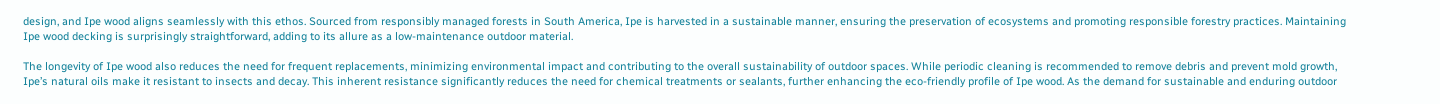design, and Ipe wood aligns seamlessly with this ethos. Sourced from responsibly managed forests in South America, Ipe is harvested in a sustainable manner, ensuring the preservation of ecosystems and promoting responsible forestry practices. Maintaining Ipe wood decking is surprisingly straightforward, adding to its allure as a low-maintenance outdoor material.

The longevity of Ipe wood also reduces the need for frequent replacements, minimizing environmental impact and contributing to the overall sustainability of outdoor spaces. While periodic cleaning is recommended to remove debris and prevent mold growth, Ipe’s natural oils make it resistant to insects and decay. This inherent resistance significantly reduces the need for chemical treatments or sealants, further enhancing the eco-friendly profile of Ipe wood. As the demand for sustainable and enduring outdoor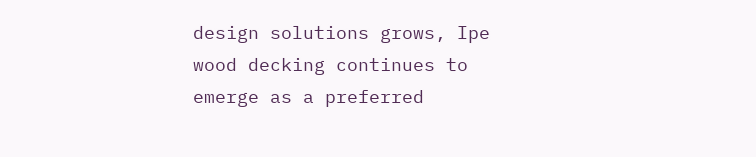design solutions grows, Ipe wood decking continues to emerge as a preferred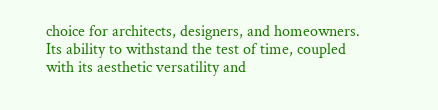choice for architects, designers, and homeowners. Its ability to withstand the test of time, coupled with its aesthetic versatility and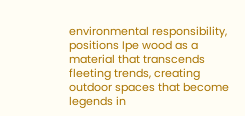environmental responsibility, positions Ipe wood as a material that transcends fleeting trends, creating outdoor spaces that become legends in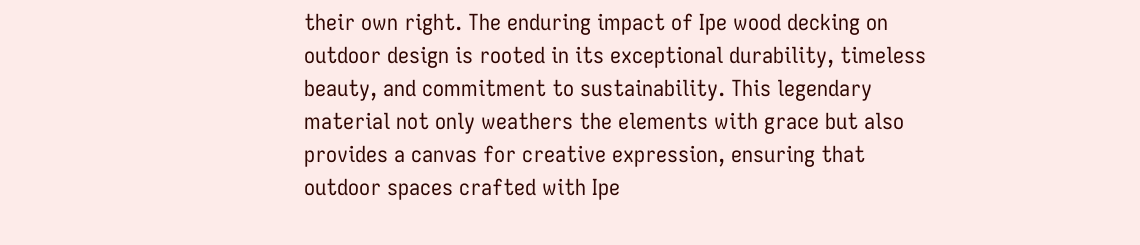their own right. The enduring impact of Ipe wood decking on outdoor design is rooted in its exceptional durability, timeless beauty, and commitment to sustainability. This legendary material not only weathers the elements with grace but also provides a canvas for creative expression, ensuring that outdoor spaces crafted with Ipe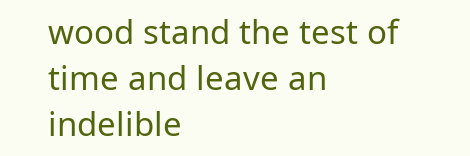wood stand the test of time and leave an indelible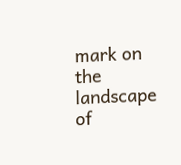mark on the landscape of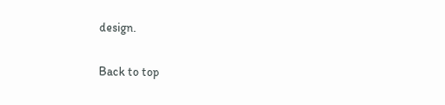design.

Back to top